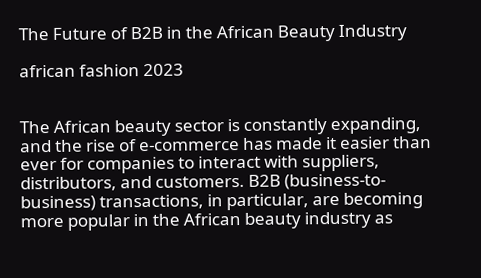The Future of B2B in the African Beauty Industry

african fashion 2023


The African beauty sector is constantly expanding, and the rise of e-commerce has made it easier than ever for companies to interact with suppliers, distributors, and customers. B2B (business-to-business) transactions, in particular, are becoming more popular in the African beauty industry as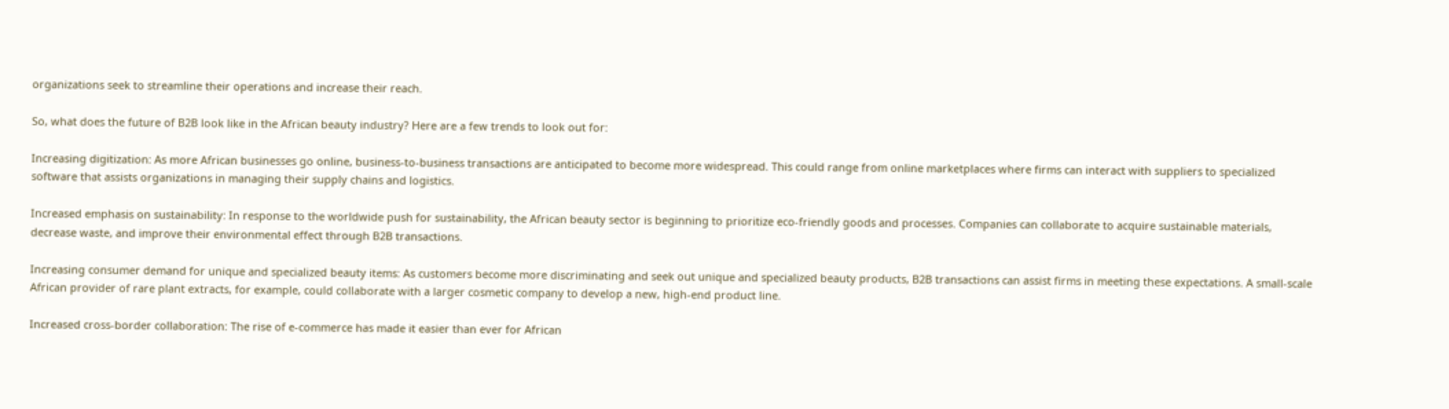organizations seek to streamline their operations and increase their reach.

So, what does the future of B2B look like in the African beauty industry? Here are a few trends to look out for:

Increasing digitization: As more African businesses go online, business-to-business transactions are anticipated to become more widespread. This could range from online marketplaces where firms can interact with suppliers to specialized software that assists organizations in managing their supply chains and logistics.

Increased emphasis on sustainability: In response to the worldwide push for sustainability, the African beauty sector is beginning to prioritize eco-friendly goods and processes. Companies can collaborate to acquire sustainable materials, decrease waste, and improve their environmental effect through B2B transactions.

Increasing consumer demand for unique and specialized beauty items: As customers become more discriminating and seek out unique and specialized beauty products, B2B transactions can assist firms in meeting these expectations. A small-scale African provider of rare plant extracts, for example, could collaborate with a larger cosmetic company to develop a new, high-end product line.

Increased cross-border collaboration: The rise of e-commerce has made it easier than ever for African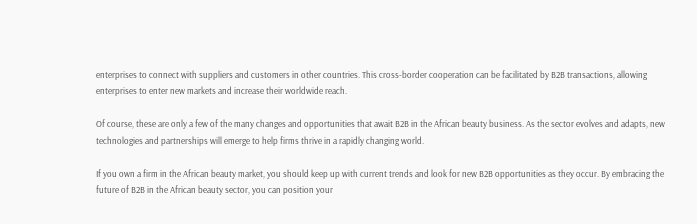enterprises to connect with suppliers and customers in other countries. This cross-border cooperation can be facilitated by B2B transactions, allowing enterprises to enter new markets and increase their worldwide reach.

Of course, these are only a few of the many changes and opportunities that await B2B in the African beauty business. As the sector evolves and adapts, new technologies and partnerships will emerge to help firms thrive in a rapidly changing world.

If you own a firm in the African beauty market, you should keep up with current trends and look for new B2B opportunities as they occur. By embracing the future of B2B in the African beauty sector, you can position your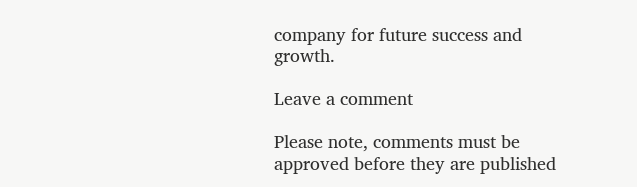company for future success and growth.

Leave a comment

Please note, comments must be approved before they are published